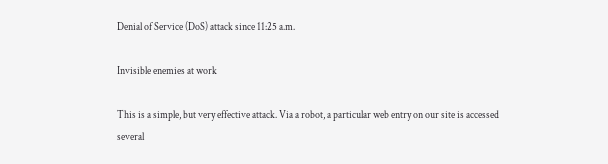Denial of Service (DoS) attack since 11:25 a.m.

Invisible enemies at work

This is a simple, but very effective attack. Via a robot, a particular web entry on our site is accessed several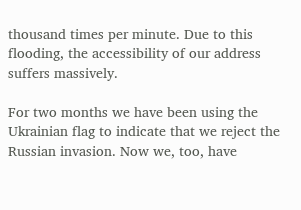thousand times per minute. Due to this flooding, the accessibility of our address suffers massively.

For two months we have been using the Ukrainian flag to indicate that we reject the Russian invasion. Now we, too, have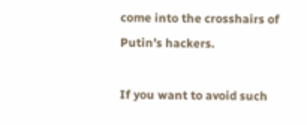come into the crosshairs of Putin’s hackers.

If you want to avoid such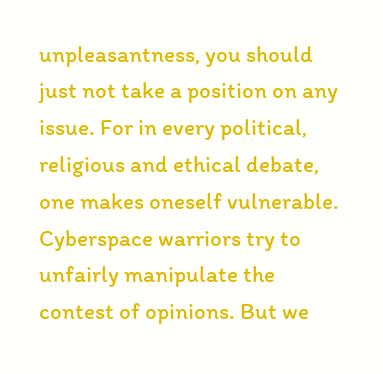unpleasantness, you should just not take a position on any issue. For in every political, religious and ethical debate, one makes oneself vulnerable. Cyberspace warriors try to unfairly manipulate the contest of opinions. But we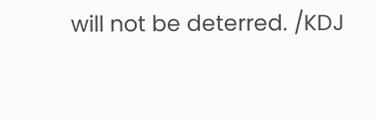will not be deterred. /KDJ